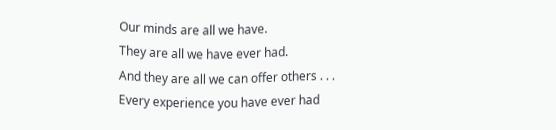Our minds are all we have.
They are all we have ever had.
And they are all we can offer others . . .
Every experience you have ever had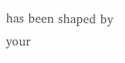has been shaped by your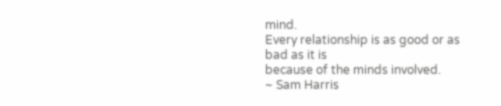mind.
Every relationship is as good or as bad as it is
because of the minds involved.
~ Sam Harris